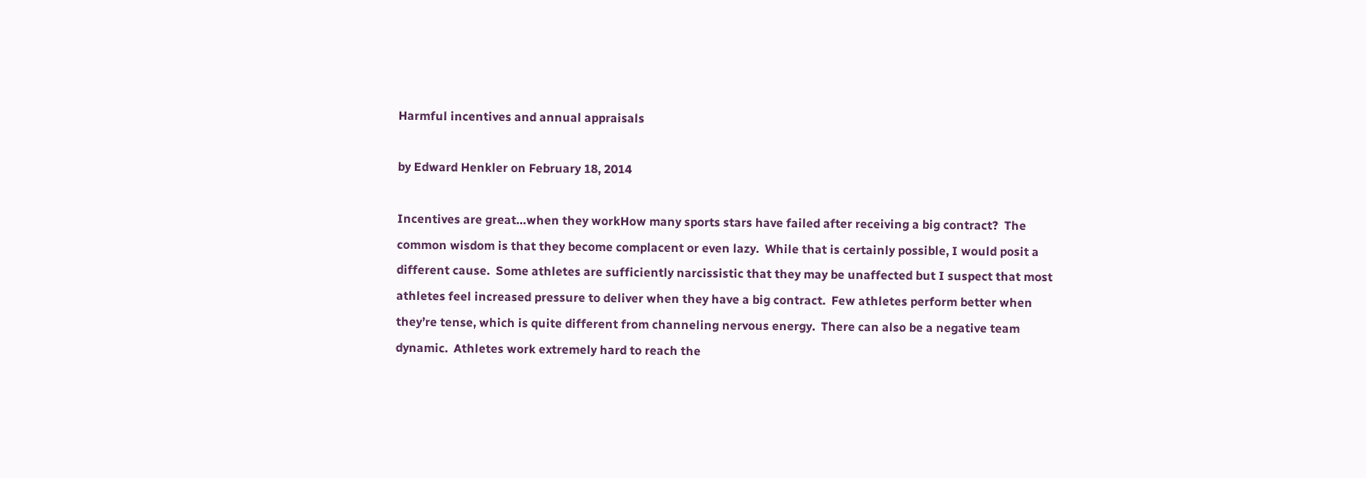Harmful incentives and annual appraisals

by Edward Henkler on February 18, 2014

Incentives are great…when they workHow many sports stars have failed after receiving a big contract?  The common wisdom is that they become complacent or even lazy.  While that is certainly possible, I would posit a different cause.  Some athletes are sufficiently narcissistic that they may be unaffected but I suspect that most athletes feel increased pressure to deliver when they have a big contract.  Few athletes perform better when they’re tense, which is quite different from channeling nervous energy.  There can also be a negative team dynamic.  Athletes work extremely hard to reach the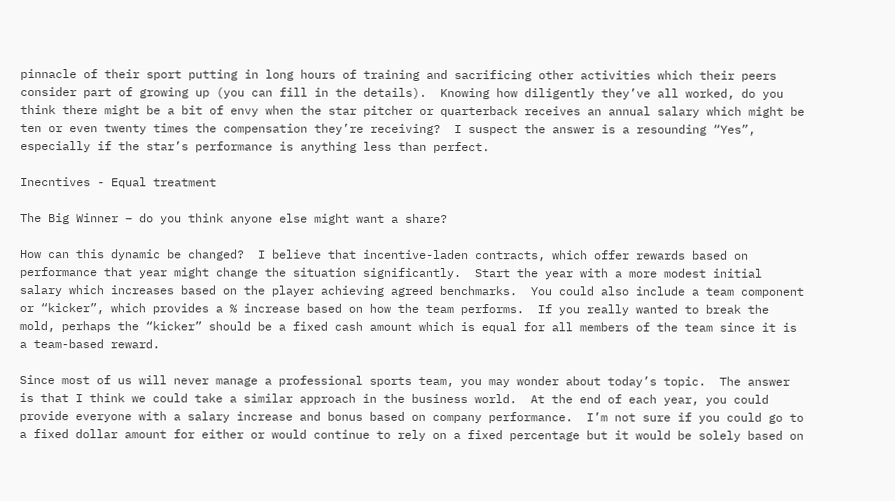pinnacle of their sport putting in long hours of training and sacrificing other activities which their peers consider part of growing up (you can fill in the details).  Knowing how diligently they’ve all worked, do you think there might be a bit of envy when the star pitcher or quarterback receives an annual salary which might be ten or even twenty times the compensation they’re receiving?  I suspect the answer is a resounding “Yes”, especially if the star’s performance is anything less than perfect.

Inecntives - Equal treatment

The Big Winner – do you think anyone else might want a share?

How can this dynamic be changed?  I believe that incentive-laden contracts, which offer rewards based on performance that year might change the situation significantly.  Start the year with a more modest initial salary which increases based on the player achieving agreed benchmarks.  You could also include a team component or “kicker”, which provides a % increase based on how the team performs.  If you really wanted to break the mold, perhaps the “kicker” should be a fixed cash amount which is equal for all members of the team since it is a team-based reward.

Since most of us will never manage a professional sports team, you may wonder about today’s topic.  The answer is that I think we could take a similar approach in the business world.  At the end of each year, you could provide everyone with a salary increase and bonus based on company performance.  I’m not sure if you could go to a fixed dollar amount for either or would continue to rely on a fixed percentage but it would be solely based on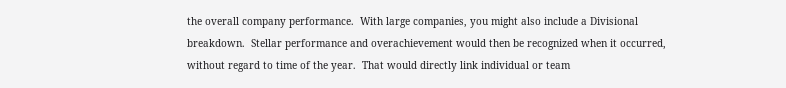the overall company performance.  With large companies, you might also include a Divisional breakdown.  Stellar performance and overachievement would then be recognized when it occurred, without regard to time of the year.  That would directly link individual or team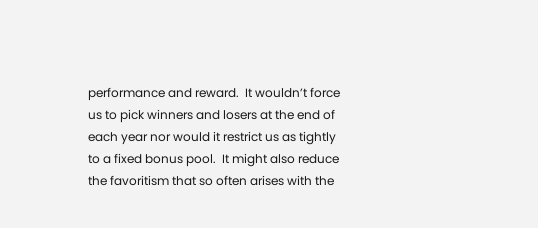performance and reward.  It wouldn’t force us to pick winners and losers at the end of each year nor would it restrict us as tightly to a fixed bonus pool.  It might also reduce the favoritism that so often arises with the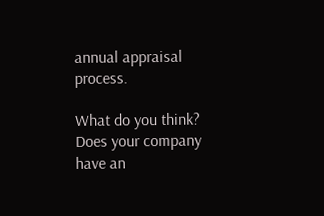annual appraisal process.

What do you think?  Does your company have an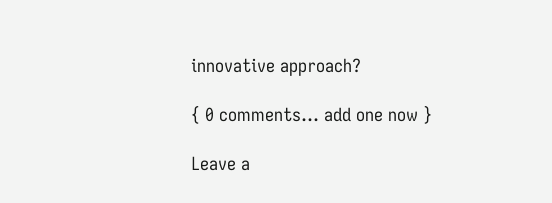innovative approach?

{ 0 comments… add one now }

Leave a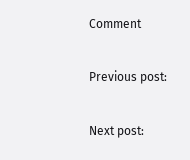Comment

Previous post:

Next post: